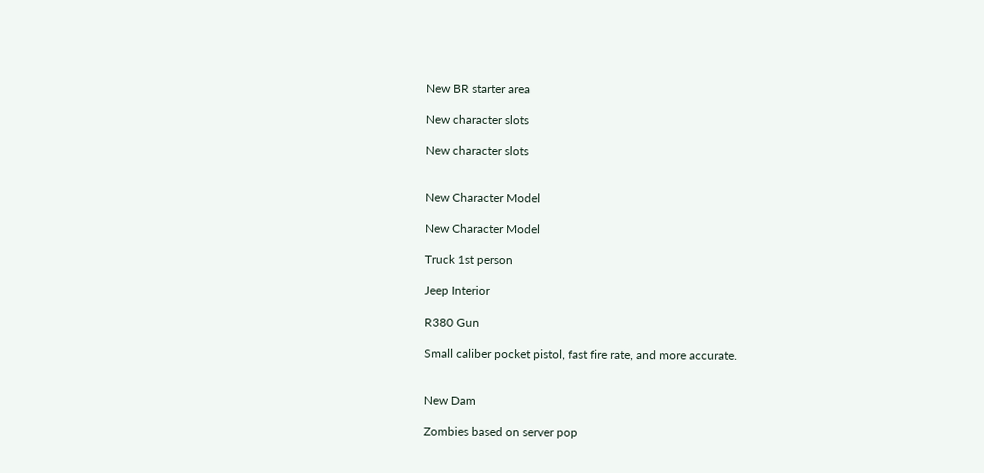New BR starter area

New character slots

New character slots


New Character Model

New Character Model

Truck 1st person

Jeep Interior

R380 Gun

Small caliber pocket pistol, fast fire rate, and more accurate.


New Dam

Zombies based on server pop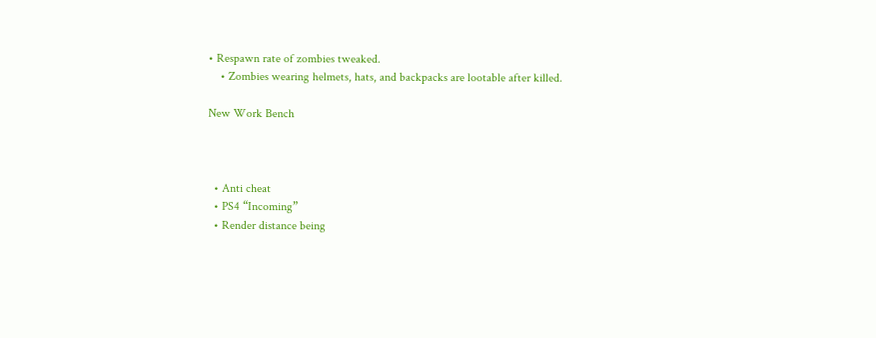• Respawn rate of zombies tweaked.
    • Zombies wearing helmets, hats, and backpacks are lootable after killed.

New Work Bench



  • Anti cheat
  • PS4 “Incoming”
  • Render distance being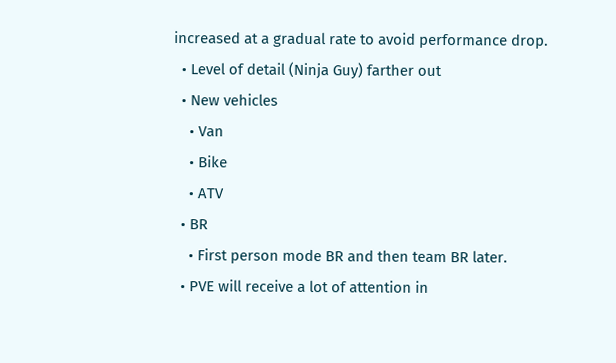increased at a gradual rate to avoid performance drop.
  • Level of detail (Ninja Guy) farther out
  • New vehicles
    • Van
    • Bike
    • ATV
  • BR
    • First person mode BR and then team BR later.
  • PVE will receive a lot of attention in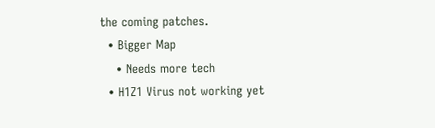the coming patches.
  • Bigger Map
    • Needs more tech
  • H1Z1 Virus not working yet